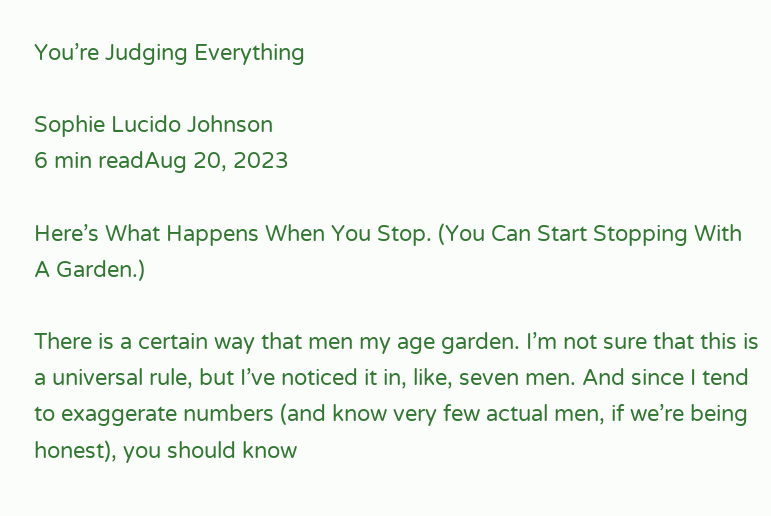You’re Judging Everything

Sophie Lucido Johnson
6 min readAug 20, 2023

Here’s What Happens When You Stop. (You Can Start Stopping With A Garden.)

There is a certain way that men my age garden. I’m not sure that this is a universal rule, but I’ve noticed it in, like, seven men. And since I tend to exaggerate numbers (and know very few actual men, if we’re being honest), you should know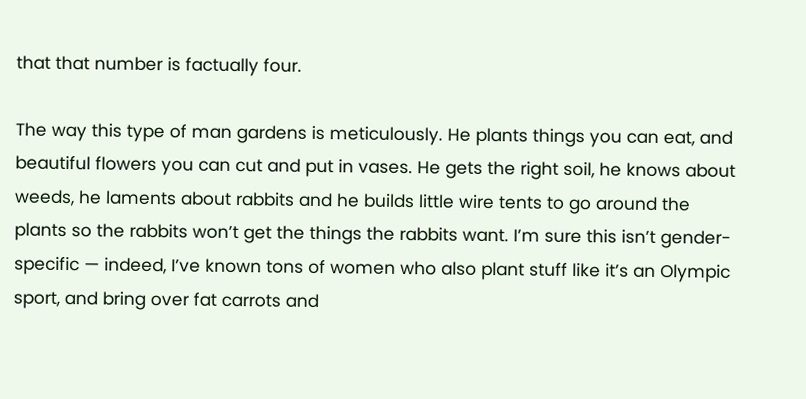that that number is factually four.

The way this type of man gardens is meticulously. He plants things you can eat, and beautiful flowers you can cut and put in vases. He gets the right soil, he knows about weeds, he laments about rabbits and he builds little wire tents to go around the plants so the rabbits won’t get the things the rabbits want. I’m sure this isn’t gender-specific — indeed, I’ve known tons of women who also plant stuff like it’s an Olympic sport, and bring over fat carrots and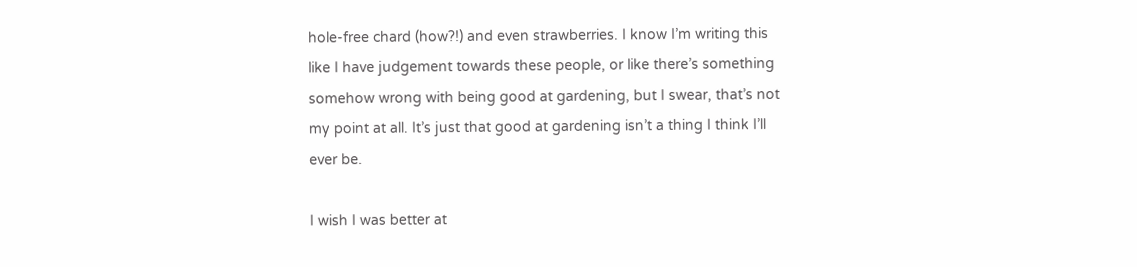hole-free chard (how?!) and even strawberries. I know I’m writing this like I have judgement towards these people, or like there’s something somehow wrong with being good at gardening, but I swear, that’s not my point at all. It’s just that good at gardening isn’t a thing I think I’ll ever be.

I wish I was better at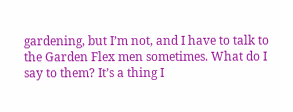gardening, but I’m not, and I have to talk to the Garden Flex men sometimes. What do I say to them? It’s a thing I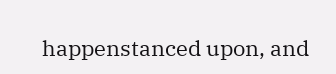happenstanced upon, and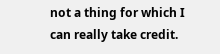not a thing for which I can really take credit.